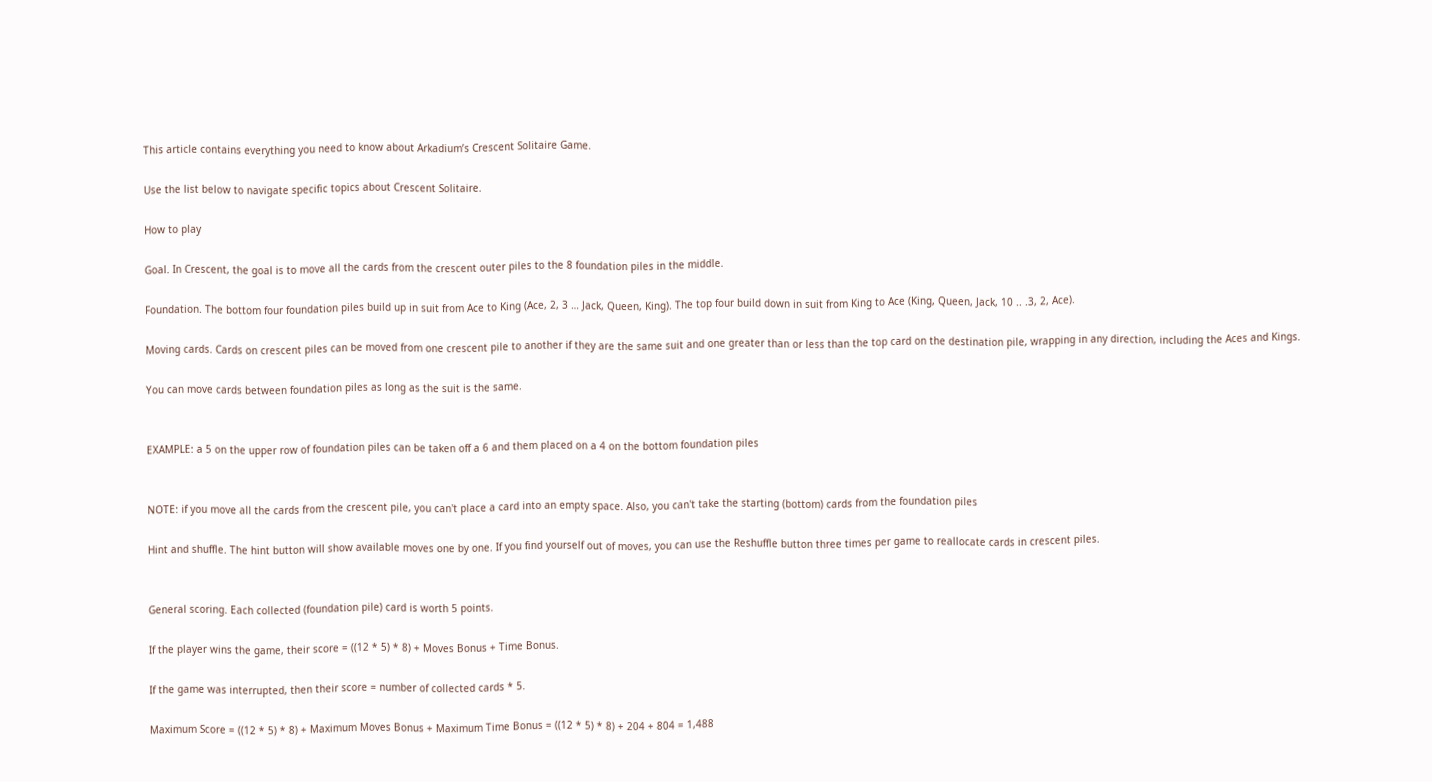This article contains everything you need to know about Arkadium’s Crescent Solitaire Game.

Use the list below to navigate specific topics about Crescent Solitaire.

How to play

Goal. In Crescent, the goal is to move all the cards from the crescent outer piles to the 8 foundation piles in the middle.

Foundation. The bottom four foundation piles build up in suit from Ace to King (Ace, 2, 3 … Jack, Queen, King). The top four build down in suit from King to Ace (King, Queen, Jack, 10 .. .3, 2, Ace).

Moving cards. Cards on crescent piles can be moved from one crescent pile to another if they are the same suit and one greater than or less than the top card on the destination pile, wrapping in any direction, including the Aces and Kings.

You can move cards between foundation piles as long as the suit is the same.


EXAMPLE: a 5 on the upper row of foundation piles can be taken off a 6 and them placed on a 4 on the bottom foundation piles


NOTE: if you move all the cards from the crescent pile, you can't place a card into an empty space. Also, you can't take the starting (bottom) cards from the foundation piles

Hint and shuffle. The hint button will show available moves one by one. If you find yourself out of moves, you can use the Reshuffle button three times per game to reallocate cards in crescent piles.


General scoring. Each collected (foundation pile) card is worth 5 points.

If the player wins the game, their score = ((12 * 5) * 8) + Moves Bonus + Time Bonus.

If the game was interrupted, then their score = number of collected cards * 5.

Maximum Score = ((12 * 5) * 8) + Maximum Moves Bonus + Maximum Time Bonus = ((12 * 5) * 8) + 204 + 804 = 1,488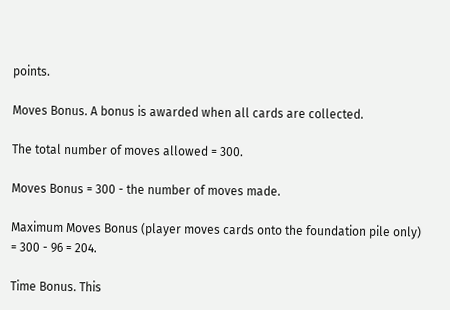points.

Moves Bonus. A bonus is awarded when all cards are collected.

The total number of moves allowed = 300.

Moves Bonus = 300 - the number of moves made.

Maximum Moves Bonus (player moves cards onto the foundation pile only) = 300 - 96 = 204.

Time Bonus. This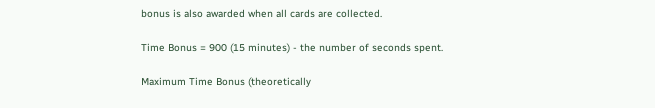bonus is also awarded when all cards are collected.

Time Bonus = 900 (15 minutes) - the number of seconds spent.

Maximum Time Bonus (theoretically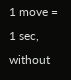1 move = 1 sec, without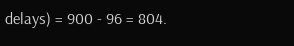delays) = 900 - 96 = 804.